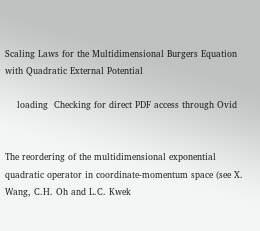Scaling Laws for the Multidimensional Burgers Equation with Quadratic External Potential

    loading  Checking for direct PDF access through Ovid


The reordering of the multidimensional exponential quadratic operator in coordinate-momentum space (see X. Wang, C.H. Oh and L.C. Kwek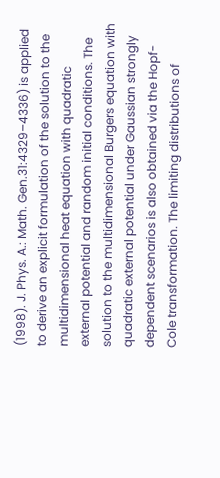(1998). J. Phys. A.: Math. Gen.31:4329–4336) is applied to derive an explicit formulation of the solution to the multidimensional heat equation with quadratic external potential and random initial conditions. The solution to the multidimensional Burgers equation with quadratic external potential under Gaussian strongly dependent scenarios is also obtained via the Hopf-Cole transformation. The limiting distributions of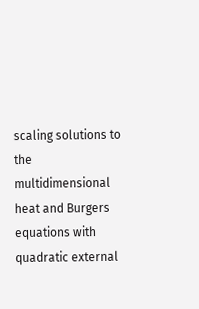scaling solutions to the multidimensional heat and Burgers equations with quadratic external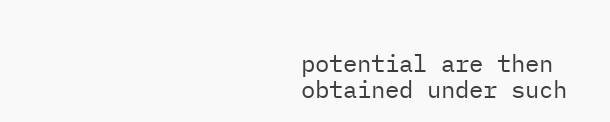potential are then obtained under such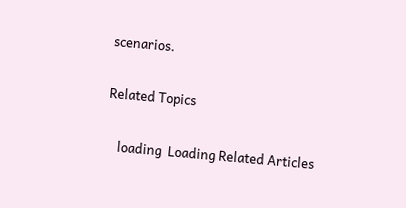scenarios.

Related Topics

    loading  Loading Related Articles